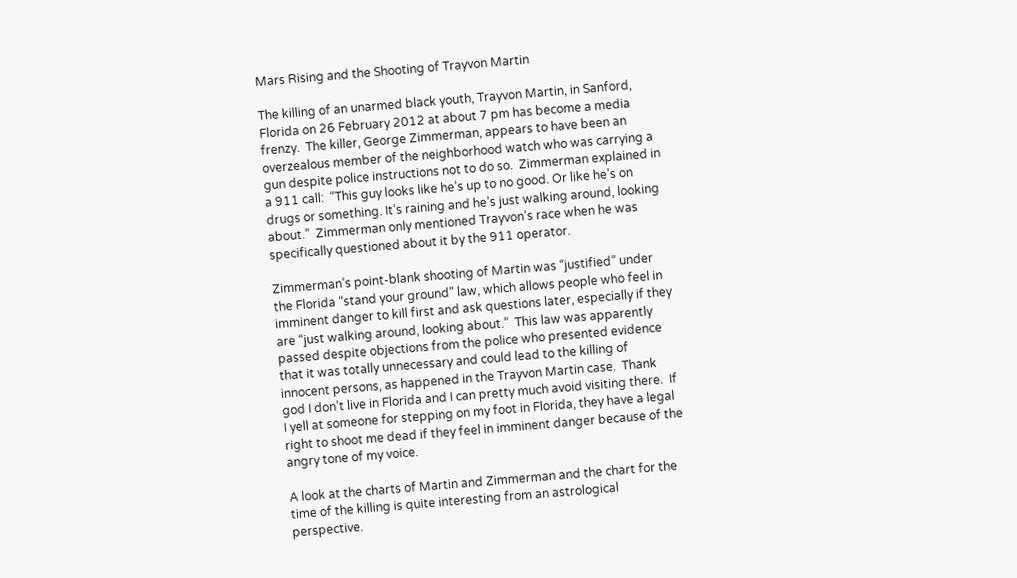Mars Rising and the Shooting of Trayvon Martin

The killing of an unarmed black youth, Trayvon Martin, in Sanford, Florida on 26 February 2012 at about 7 pm has become a media frenzy.  The killer, George Zimmerman, appears to have been an overzealous member of the neighborhood watch who was carrying a gun despite police instructions not to do so.  Zimmerman explained in a 911 call:  “This guy looks like he’s up to no good. Or like he’s on drugs or something. It’s raining and he’s just walking around, looking about.”  Zimmerman only mentioned Trayvon’s race when he was specifically questioned about it by the 911 operator.

Zimmerman’s point-blank shooting of Martin was “justified” under the Florida “stand your ground” law, which allows people who feel in imminent danger to kill first and ask questions later, especially if they are “just walking around, looking about.”  This law was apparently passed despite objections from the police who presented evidence that it was totally unnecessary and could lead to the killing of innocent persons, as happened in the Trayvon Martin case.  Thank god I don’t live in Florida and I can pretty much avoid visiting there.  If I yell at someone for stepping on my foot in Florida, they have a legal right to shoot me dead if they feel in imminent danger because of the angry tone of my voice.

A look at the charts of Martin and Zimmerman and the chart for the time of the killing is quite interesting from an astrological perspective.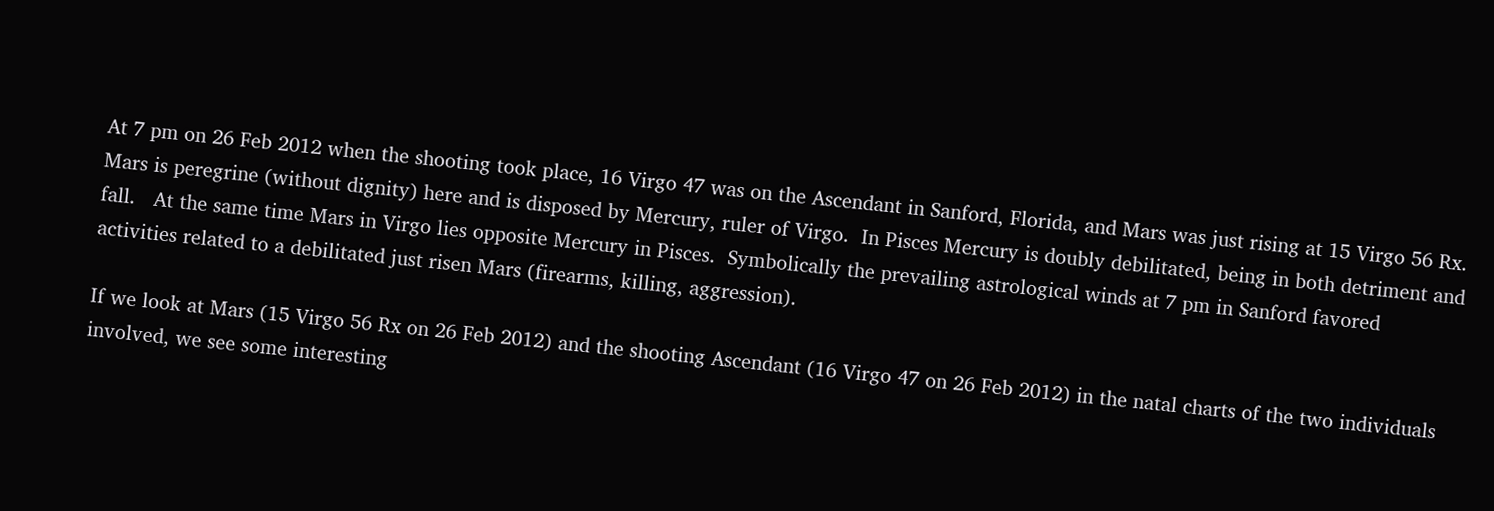At 7 pm on 26 Feb 2012 when the shooting took place, 16 Virgo 47 was on the Ascendant in Sanford, Florida, and Mars was just rising at 15 Virgo 56 Rx.  Mars is peregrine (without dignity) here and is disposed by Mercury, ruler of Virgo.  In Pisces Mercury is doubly debilitated, being in both detriment and fall.   At the same time Mars in Virgo lies opposite Mercury in Pisces.  Symbolically the prevailing astrological winds at 7 pm in Sanford favored activities related to a debilitated just risen Mars (firearms, killing, aggression).

If we look at Mars (15 Virgo 56 Rx on 26 Feb 2012) and the shooting Ascendant (16 Virgo 47 on 26 Feb 2012) in the natal charts of the two individuals involved, we see some interesting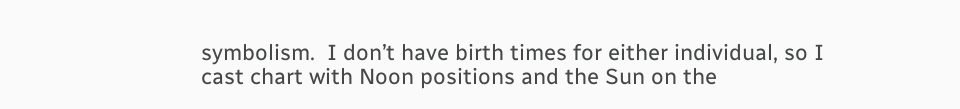symbolism.  I don’t have birth times for either individual, so I cast chart with Noon positions and the Sun on the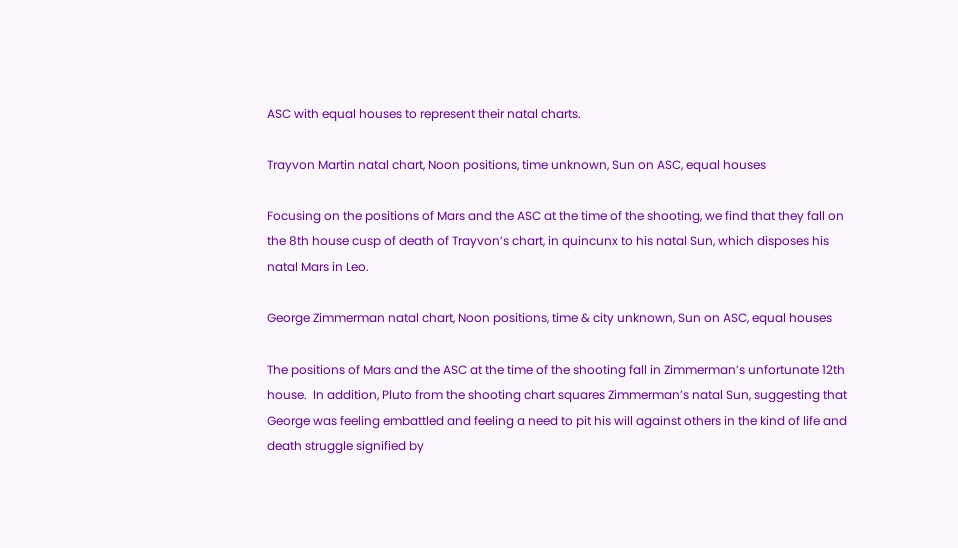ASC with equal houses to represent their natal charts.

Trayvon Martin natal chart, Noon positions, time unknown, Sun on ASC, equal houses

Focusing on the positions of Mars and the ASC at the time of the shooting, we find that they fall on the 8th house cusp of death of Trayvon’s chart, in quincunx to his natal Sun, which disposes his natal Mars in Leo.

George Zimmerman natal chart, Noon positions, time & city unknown, Sun on ASC, equal houses

The positions of Mars and the ASC at the time of the shooting fall in Zimmerman’s unfortunate 12th house.  In addition, Pluto from the shooting chart squares Zimmerman’s natal Sun, suggesting that George was feeling embattled and feeling a need to pit his will against others in the kind of life and death struggle signified by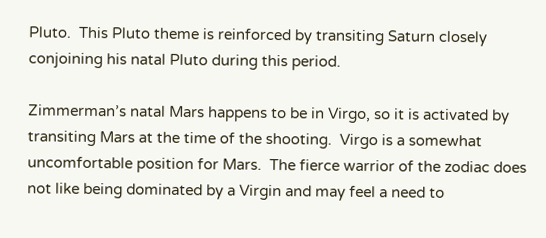Pluto.  This Pluto theme is reinforced by transiting Saturn closely conjoining his natal Pluto during this period.

Zimmerman’s natal Mars happens to be in Virgo, so it is activated by transiting Mars at the time of the shooting.  Virgo is a somewhat uncomfortable position for Mars.  The fierce warrior of the zodiac does not like being dominated by a Virgin and may feel a need to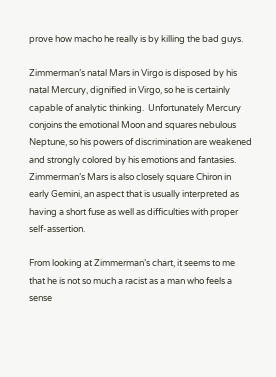prove how macho he really is by killing the bad guys.

Zimmerman’s natal Mars in Virgo is disposed by his natal Mercury, dignified in Virgo, so he is certainly capable of analytic thinking.  Unfortunately Mercury conjoins the emotional Moon and squares nebulous Neptune, so his powers of discrimination are weakened and strongly colored by his emotions and fantasies.   Zimmerman’s Mars is also closely square Chiron in early Gemini, an aspect that is usually interpreted as having a short fuse as well as difficulties with proper self-assertion.

From looking at Zimmerman’s chart, it seems to me that he is not so much a racist as a man who feels a sense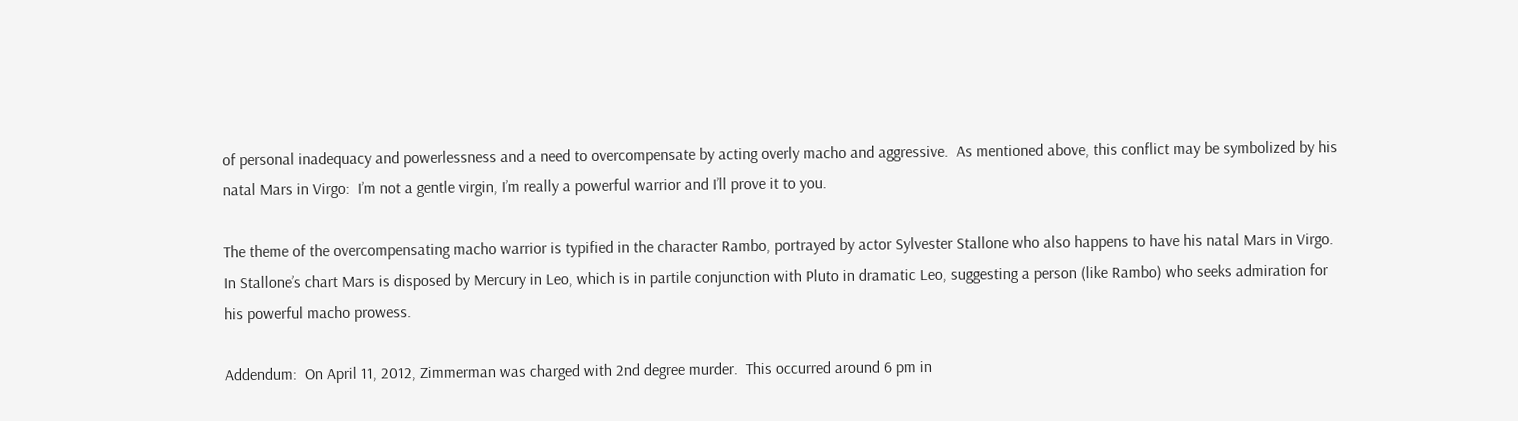of personal inadequacy and powerlessness and a need to overcompensate by acting overly macho and aggressive.  As mentioned above, this conflict may be symbolized by his natal Mars in Virgo:  I’m not a gentle virgin, I’m really a powerful warrior and I’ll prove it to you.

The theme of the overcompensating macho warrior is typified in the character Rambo, portrayed by actor Sylvester Stallone who also happens to have his natal Mars in Virgo.  In Stallone’s chart Mars is disposed by Mercury in Leo, which is in partile conjunction with Pluto in dramatic Leo, suggesting a person (like Rambo) who seeks admiration for his powerful macho prowess.

Addendum:  On April 11, 2012, Zimmerman was charged with 2nd degree murder.  This occurred around 6 pm in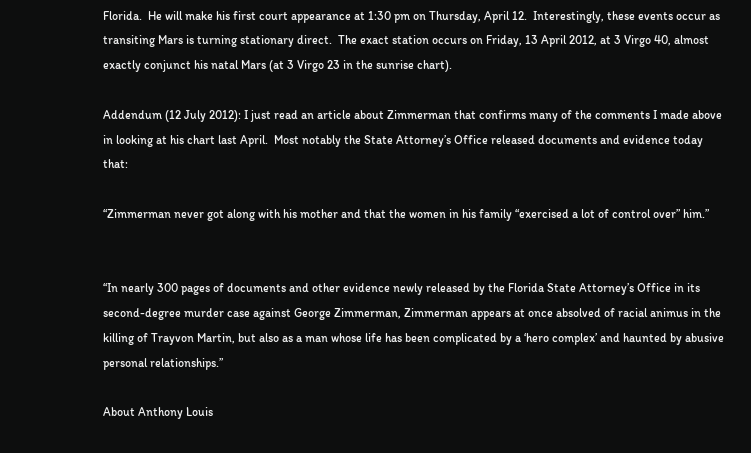Florida.  He will make his first court appearance at 1:30 pm on Thursday, April 12.  Interestingly, these events occur as transiting Mars is turning stationary direct.  The exact station occurs on Friday, 13 April 2012, at 3 Virgo 40, almost exactly conjunct his natal Mars (at 3 Virgo 23 in the sunrise chart).

Addendum (12 July 2012): I just read an article about Zimmerman that confirms many of the comments I made above in looking at his chart last April.  Most notably the State Attorney’s Office released documents and evidence today that:

“Zimmerman never got along with his mother and that the women in his family “exercised a lot of control over” him.”


“In nearly 300 pages of documents and other evidence newly released by the Florida State Attorney’s Office in its second-degree murder case against George Zimmerman, Zimmerman appears at once absolved of racial animus in the killing of Trayvon Martin, but also as a man whose life has been complicated by a ‘hero complex’ and haunted by abusive personal relationships.”

About Anthony Louis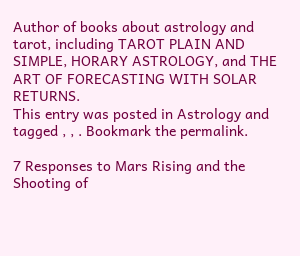Author of books about astrology and tarot, including TAROT PLAIN AND SIMPLE, HORARY ASTROLOGY, and THE ART OF FORECASTING WITH SOLAR RETURNS.
This entry was posted in Astrology and tagged , , . Bookmark the permalink.

7 Responses to Mars Rising and the Shooting of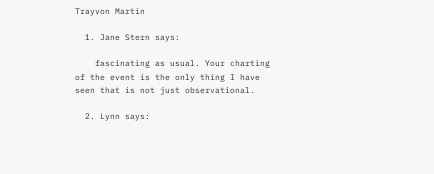Trayvon Martin

  1. Jane Stern says:

    fascinating as usual. Your charting of the event is the only thing I have seen that is not just observational.

  2. Lynn says: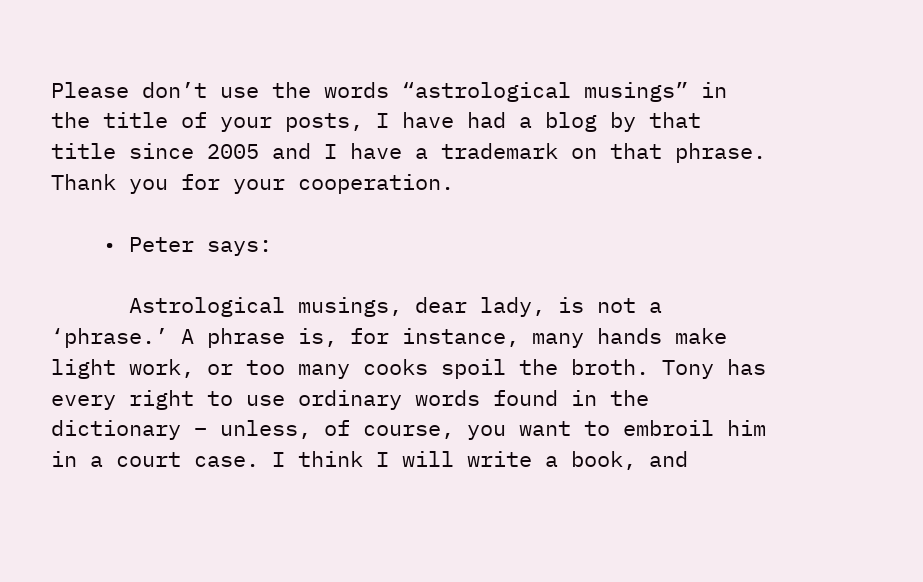Please don’t use the words “astrological musings” in the title of your posts, I have had a blog by that title since 2005 and I have a trademark on that phrase. Thank you for your cooperation.

    • Peter says:

      Astrological musings, dear lady, is not a ‘phrase.’ A phrase is, for instance, many hands make light work, or too many cooks spoil the broth. Tony has every right to use ordinary words found in the dictionary – unless, of course, you want to embroil him in a court case. I think I will write a book, and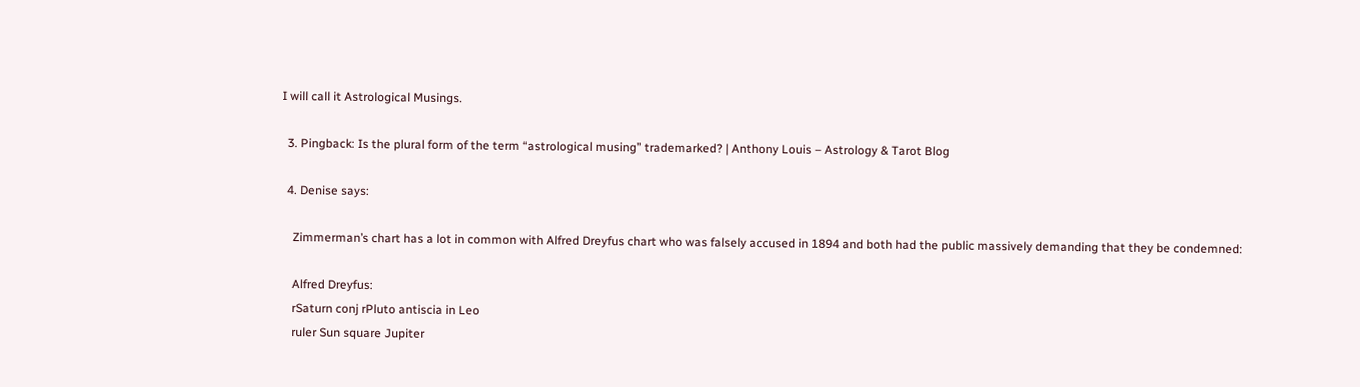I will call it Astrological Musings.

  3. Pingback: Is the plural form of the term “astrological musing” trademarked? | Anthony Louis – Astrology & Tarot Blog

  4. Denise says:

    Zimmerman’s chart has a lot in common with Alfred Dreyfus chart who was falsely accused in 1894 and both had the public massively demanding that they be condemned:

    Alfred Dreyfus:
    rSaturn conj rPluto antiscia in Leo
    ruler Sun square Jupiter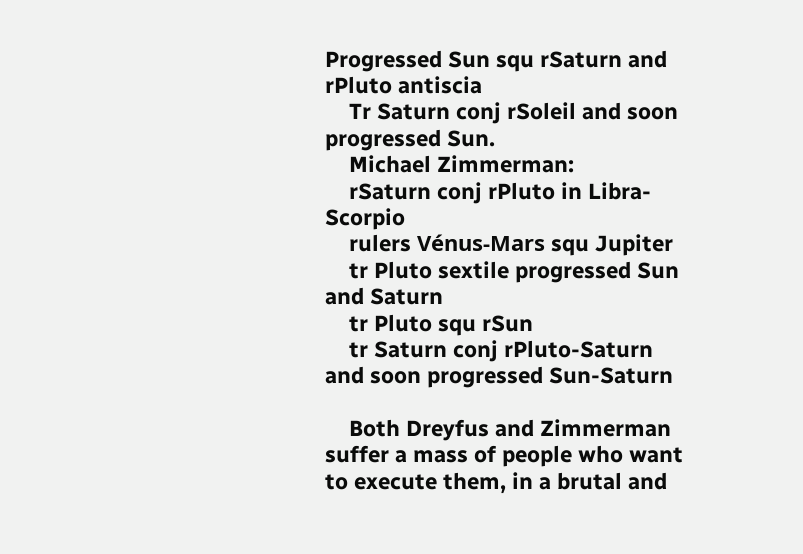Progressed Sun squ rSaturn and rPluto antiscia
    Tr Saturn conj rSoleil and soon progressed Sun.
    Michael Zimmerman:
    rSaturn conj rPluto in Libra-Scorpio
    rulers Vénus-Mars squ Jupiter
    tr Pluto sextile progressed Sun and Saturn
    tr Pluto squ rSun
    tr Saturn conj rPluto-Saturn and soon progressed Sun-Saturn

    Both Dreyfus and Zimmerman suffer a mass of people who want to execute them, in a brutal and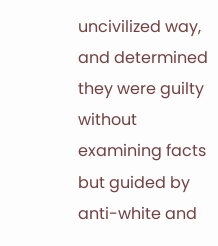uncivilized way, and determined they were guilty without examining facts but guided by anti-white and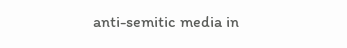anti-semitic media in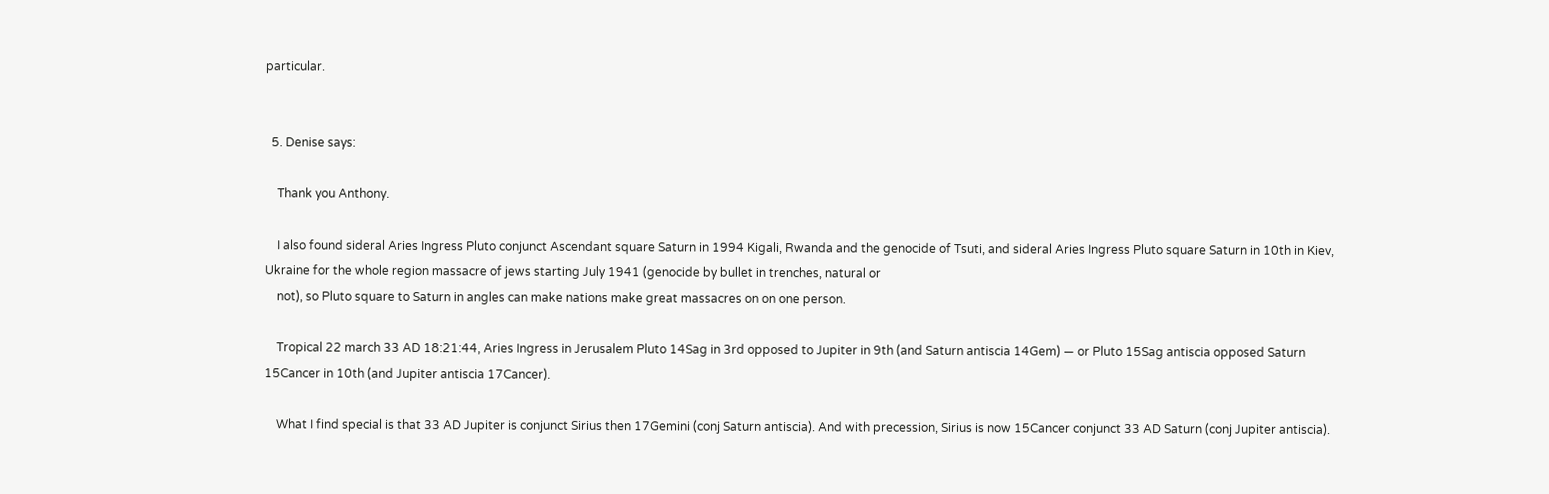particular.


  5. Denise says:

    Thank you Anthony.

    I also found sideral Aries Ingress Pluto conjunct Ascendant square Saturn in 1994 Kigali, Rwanda and the genocide of Tsuti, and sideral Aries Ingress Pluto square Saturn in 10th in Kiev, Ukraine for the whole region massacre of jews starting July 1941 (genocide by bullet in trenches, natural or
    not), so Pluto square to Saturn in angles can make nations make great massacres on on one person.

    Tropical 22 march 33 AD 18:21:44, Aries Ingress in Jerusalem Pluto 14Sag in 3rd opposed to Jupiter in 9th (and Saturn antiscia 14Gem) — or Pluto 15Sag antiscia opposed Saturn 15Cancer in 10th (and Jupiter antiscia 17Cancer).

    What I find special is that 33 AD Jupiter is conjunct Sirius then 17Gemini (conj Saturn antiscia). And with precession, Sirius is now 15Cancer conjunct 33 AD Saturn (conj Jupiter antiscia).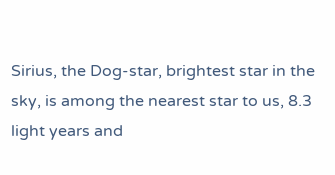Sirius, the Dog-star, brightest star in the sky, is among the nearest star to us, 8.3 light years and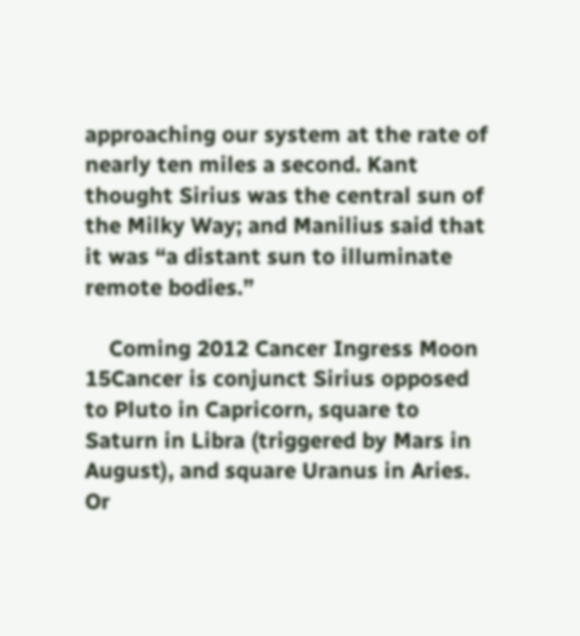approaching our system at the rate of nearly ten miles a second. Kant thought Sirius was the central sun of the Milky Way; and Manilius said that it was “a distant sun to illuminate remote bodies.”

    Coming 2012 Cancer Ingress Moon 15Cancer is conjunct Sirius opposed to Pluto in Capricorn, square to Saturn in Libra (triggered by Mars in August), and square Uranus in Aries. Or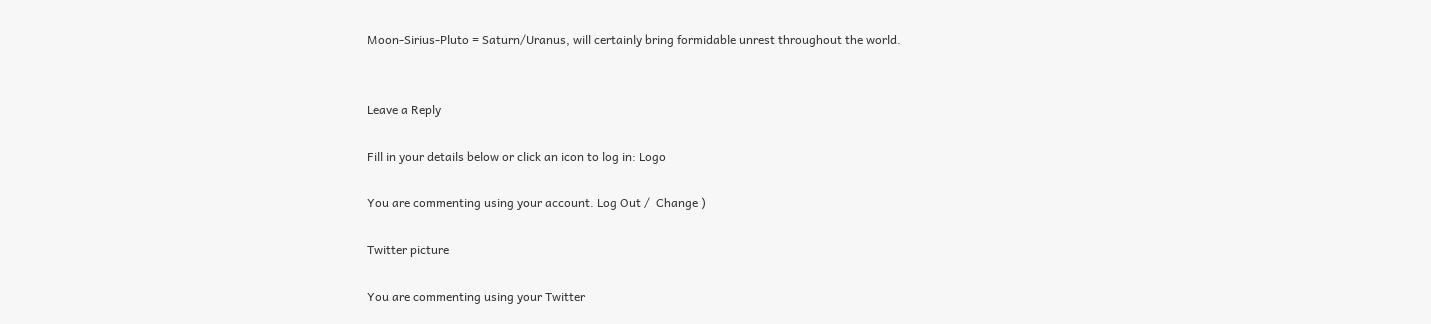Moon-Sirius-Pluto = Saturn/Uranus, will certainly bring formidable unrest throughout the world.


Leave a Reply

Fill in your details below or click an icon to log in: Logo

You are commenting using your account. Log Out /  Change )

Twitter picture

You are commenting using your Twitter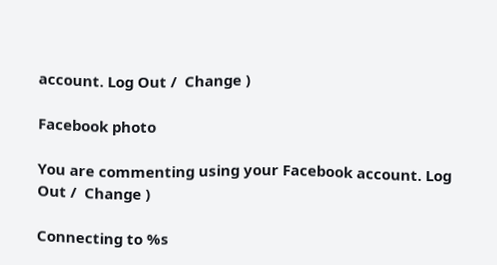account. Log Out /  Change )

Facebook photo

You are commenting using your Facebook account. Log Out /  Change )

Connecting to %s